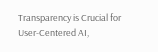Transparency is Crucial for User-Centered AI,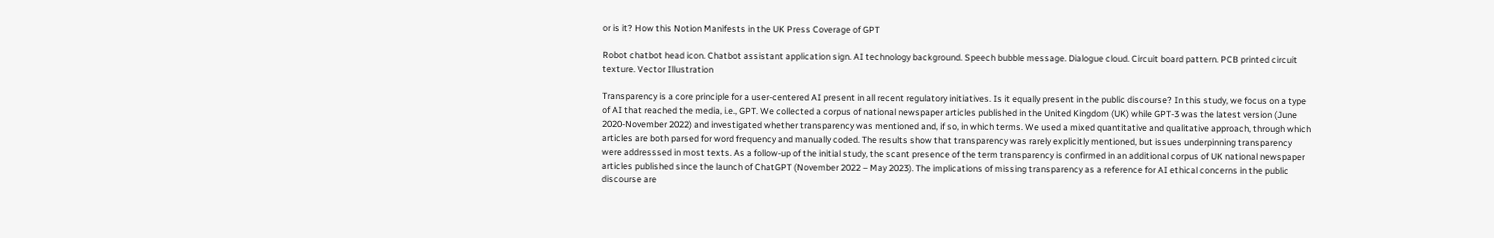or is it? How this Notion Manifests in the UK Press Coverage of GPT

Robot chatbot head icon. Chatbot assistant application sign. AI technology background. Speech bubble message. Dialogue cloud. Circuit board pattern. PCB printed circuit texture. Vector Illustration

Transparency is a core principle for a user-centered AI present in all recent regulatory initiatives. Is it equally present in the public discourse? In this study, we focus on a type of AI that reached the media, i.e., GPT. We collected a corpus of national newspaper articles published in the United Kingdom (UK) while GPT-3 was the latest version (June 2020-November 2022) and investigated whether transparency was mentioned and, if so, in which terms. We used a mixed quantitative and qualitative approach, through which articles are both parsed for word frequency and manually coded. The results show that transparency was rarely explicitly mentioned, but issues underpinning transparency were addresssed in most texts. As a follow-up of the initial study, the scant presence of the term transparency is confirmed in an additional corpus of UK national newspaper articles published since the launch of ChatGPT (November 2022 – May 2023). The implications of missing transparency as a reference for AI ethical concerns in the public discourse are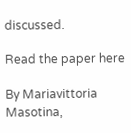discussed.

Read the paper here

By Mariavittoria Masotina,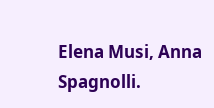Elena Musi, Anna Spagnolli.